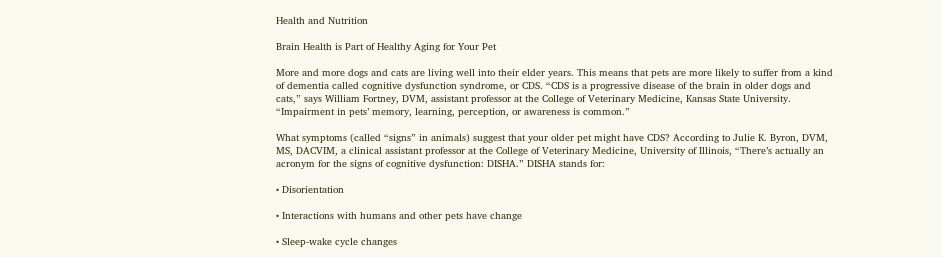Health and Nutrition

Brain Health is Part of Healthy Aging for Your Pet

More and more dogs and cats are living well into their elder years. This means that pets are more likely to suffer from a kind of dementia called cognitive dysfunction syndrome, or CDS. “CDS is a progressive disease of the brain in older dogs and cats,” says William Fortney, DVM, assistant professor at the College of Veterinary Medicine, Kansas State University. “Impairment in pets’ memory, learning, perception, or awareness is common.”

What symptoms (called “signs” in animals) suggest that your older pet might have CDS? According to Julie K. Byron, DVM, MS, DACVIM, a clinical assistant professor at the College of Veterinary Medicine, University of Illinois, “There’s actually an acronym for the signs of cognitive dysfunction: DISHA.” DISHA stands for:

• Disorientation

• Interactions with humans and other pets have change

• Sleep-wake cycle changes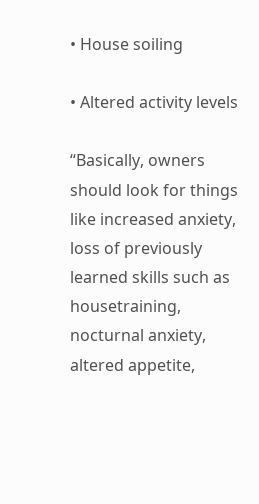• House soiling

• Altered activity levels

“Basically, owners should look for things like increased anxiety, loss of previously learned skills such as housetraining, nocturnal anxiety, altered appetite,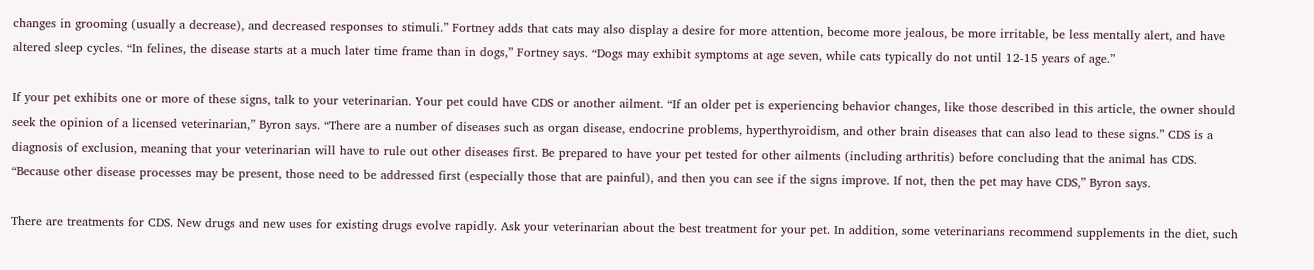changes in grooming (usually a decrease), and decreased responses to stimuli.” Fortney adds that cats may also display a desire for more attention, become more jealous, be more irritable, be less mentally alert, and have altered sleep cycles. “In felines, the disease starts at a much later time frame than in dogs,” Fortney says. “Dogs may exhibit symptoms at age seven, while cats typically do not until 12-15 years of age.”

If your pet exhibits one or more of these signs, talk to your veterinarian. Your pet could have CDS or another ailment. “If an older pet is experiencing behavior changes, like those described in this article, the owner should seek the opinion of a licensed veterinarian,” Byron says. “There are a number of diseases such as organ disease, endocrine problems, hyperthyroidism, and other brain diseases that can also lead to these signs.” CDS is a diagnosis of exclusion, meaning that your veterinarian will have to rule out other diseases first. Be prepared to have your pet tested for other ailments (including arthritis) before concluding that the animal has CDS. “Because other disease processes may be present, those need to be addressed first (especially those that are painful), and then you can see if the signs improve. If not, then the pet may have CDS,” Byron says.

There are treatments for CDS. New drugs and new uses for existing drugs evolve rapidly. Ask your veterinarian about the best treatment for your pet. In addition, some veterinarians recommend supplements in the diet, such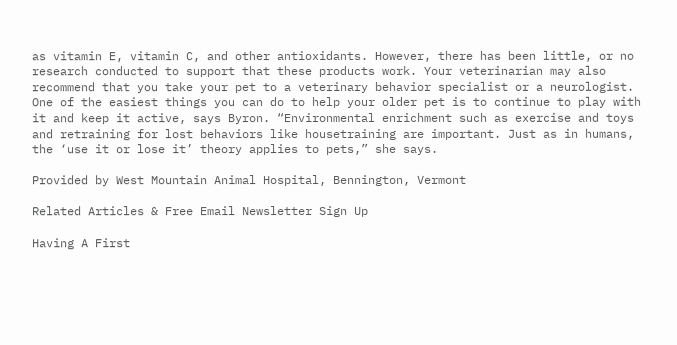as vitamin E, vitamin C, and other antioxidants. However, there has been little, or no research conducted to support that these products work. Your veterinarian may also recommend that you take your pet to a veterinary behavior specialist or a neurologist. One of the easiest things you can do to help your older pet is to continue to play with it and keep it active, says Byron. “Environmental enrichment such as exercise and toys and retraining for lost behaviors like housetraining are important. Just as in humans, the ‘use it or lose it’ theory applies to pets,” she says.

Provided by West Mountain Animal Hospital, Bennington, Vermont

Related Articles & Free Email Newsletter Sign Up

Having A First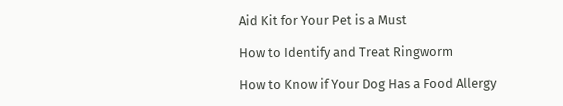Aid Kit for Your Pet is a Must

How to Identify and Treat Ringworm

How to Know if Your Dog Has a Food Allergy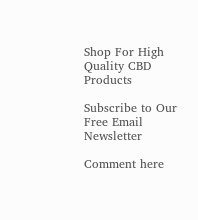Shop For High Quality CBD Products

Subscribe to Our Free Email Newsletter

Comment here